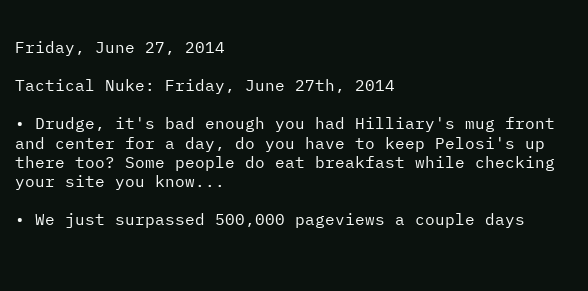Friday, June 27, 2014

Tactical Nuke: Friday, June 27th, 2014

• Drudge, it's bad enough you had Hilliary's mug front and center for a day, do you have to keep Pelosi's up there too? Some people do eat breakfast while checking your site you know...

• We just surpassed 500,000 pageviews a couple days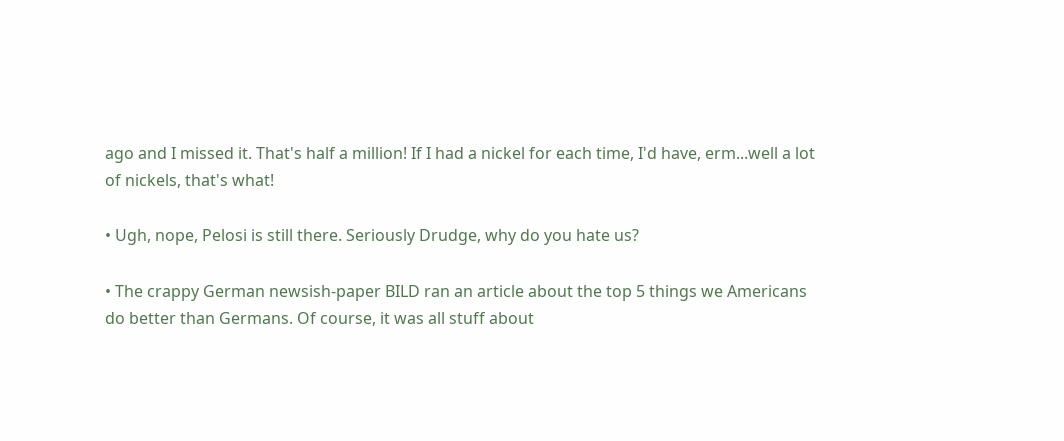ago and I missed it. That's half a million! If I had a nickel for each time, I'd have, erm...well a lot of nickels, that's what!

• Ugh, nope, Pelosi is still there. Seriously Drudge, why do you hate us?

• The crappy German newsish-paper BILD ran an article about the top 5 things we Americans do better than Germans. Of course, it was all stuff about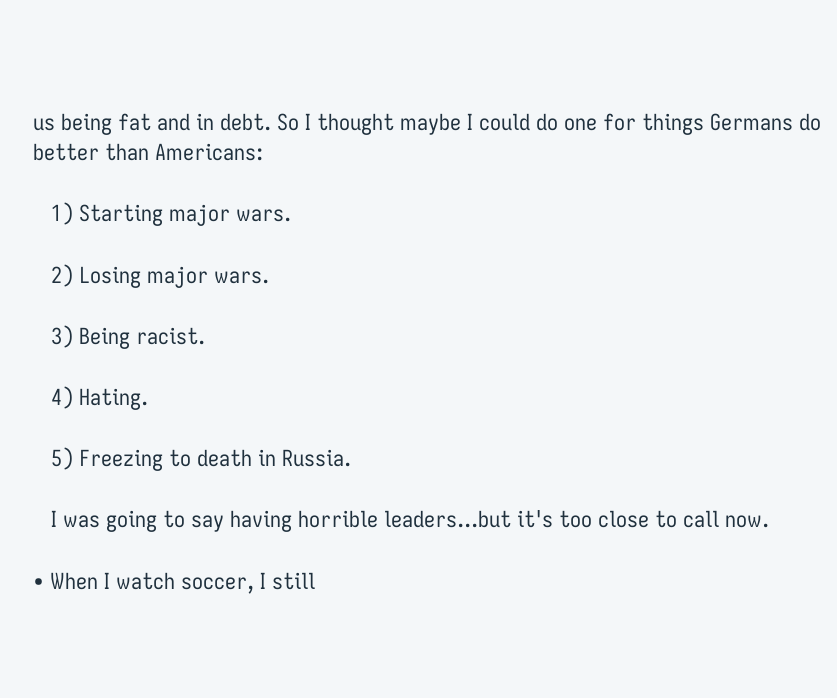us being fat and in debt. So I thought maybe I could do one for things Germans do better than Americans:

   1) Starting major wars.

   2) Losing major wars.

   3) Being racist.

   4) Hating.

   5) Freezing to death in Russia.

   I was going to say having horrible leaders...but it's too close to call now.

• When I watch soccer, I still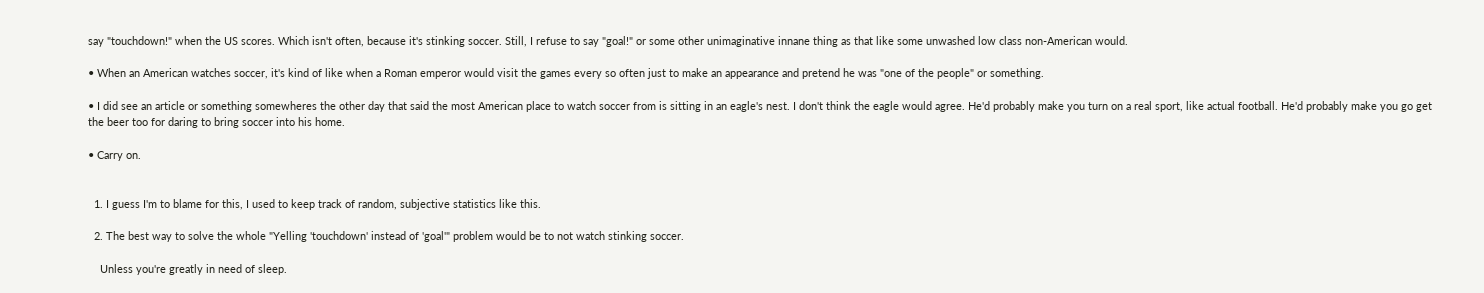say "touchdown!" when the US scores. Which isn't often, because it's stinking soccer. Still, I refuse to say "goal!" or some other unimaginative innane thing as that like some unwashed low class non-American would.

• When an American watches soccer, it's kind of like when a Roman emperor would visit the games every so often just to make an appearance and pretend he was "one of the people" or something.

• I did see an article or something somewheres the other day that said the most American place to watch soccer from is sitting in an eagle's nest. I don't think the eagle would agree. He'd probably make you turn on a real sport, like actual football. He'd probably make you go get the beer too for daring to bring soccer into his home.

• Carry on.


  1. I guess I'm to blame for this, I used to keep track of random, subjective statistics like this.

  2. The best way to solve the whole "Yelling 'touchdown' instead of 'goal'" problem would be to not watch stinking soccer.

    Unless you're greatly in need of sleep.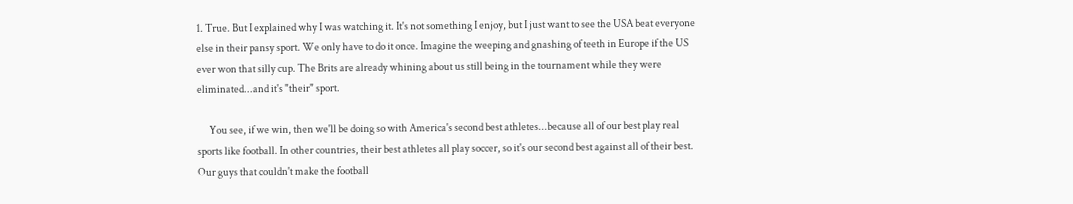1. True. But I explained why I was watching it. It's not something I enjoy, but I just want to see the USA beat everyone else in their pansy sport. We only have to do it once. Imagine the weeping and gnashing of teeth in Europe if the US ever won that silly cup. The Brits are already whining about us still being in the tournament while they were eliminated...and it's "their" sport.

      You see, if we win, then we'll be doing so with America's second best athletes...because all of our best play real sports like football. In other countries, their best athletes all play soccer, so it's our second best against all of their best. Our guys that couldn't make the football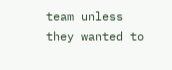team unless they wanted to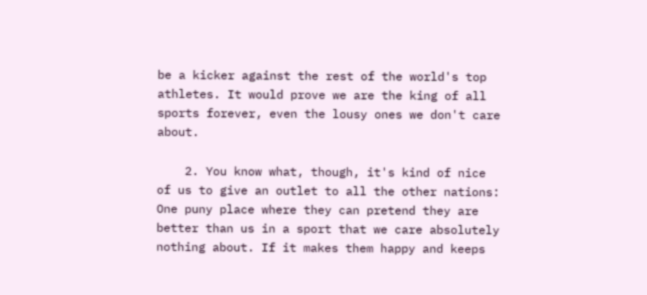be a kicker against the rest of the world's top athletes. It would prove we are the king of all sports forever, even the lousy ones we don't care about.

    2. You know what, though, it's kind of nice of us to give an outlet to all the other nations: One puny place where they can pretend they are better than us in a sport that we care absolutely nothing about. If it makes them happy and keeps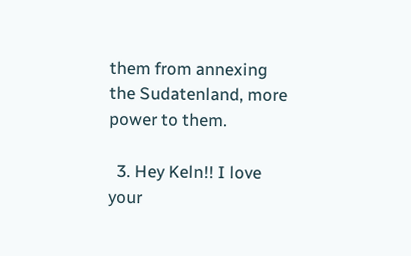them from annexing the Sudatenland, more power to them.

  3. Hey Keln!! I love your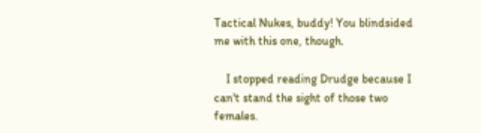Tactical Nukes, buddy! You blindsided me with this one, though.

    I stopped reading Drudge because I can't stand the sight of those two females.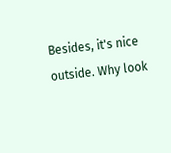Besides, it's nice outside. Why look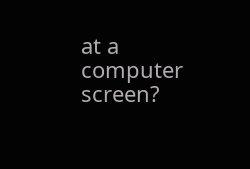at a computer screen?